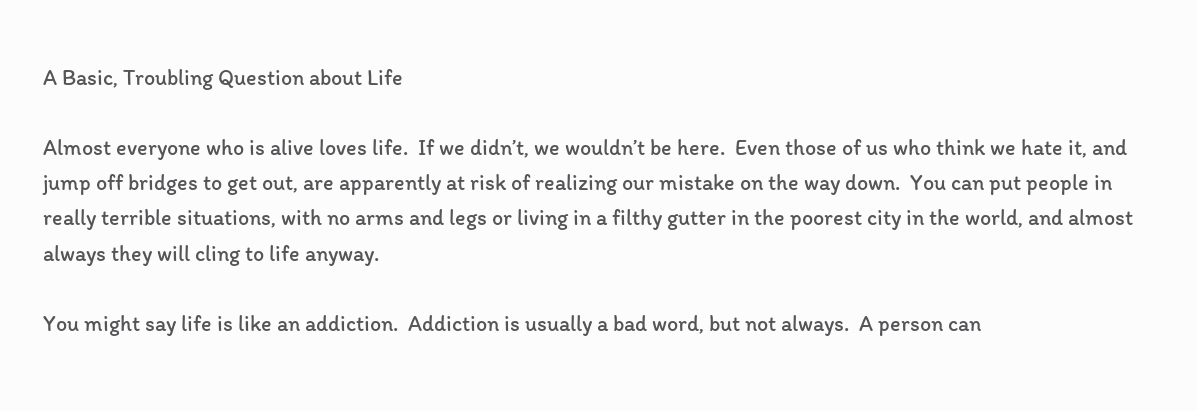A Basic, Troubling Question about Life

Almost everyone who is alive loves life.  If we didn’t, we wouldn’t be here.  Even those of us who think we hate it, and jump off bridges to get out, are apparently at risk of realizing our mistake on the way down.  You can put people in really terrible situations, with no arms and legs or living in a filthy gutter in the poorest city in the world, and almost always they will cling to life anyway.

You might say life is like an addiction.  Addiction is usually a bad word, but not always.  A person can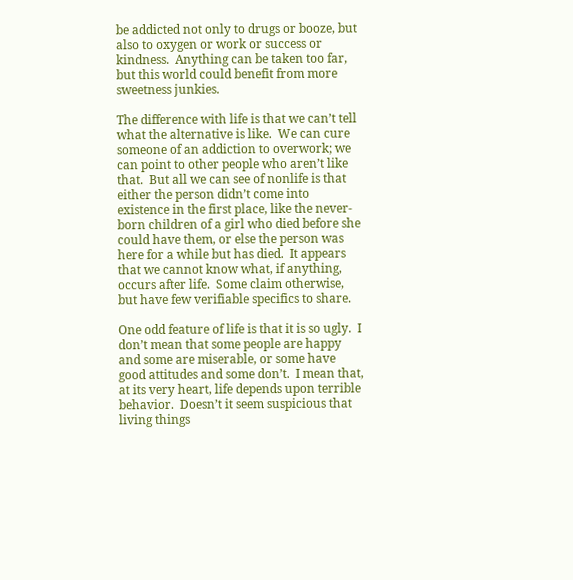be addicted not only to drugs or booze, but also to oxygen or work or success or kindness.  Anything can be taken too far, but this world could benefit from more sweetness junkies.

The difference with life is that we can’t tell what the alternative is like.  We can cure someone of an addiction to overwork; we can point to other people who aren’t like that.  But all we can see of nonlife is that either the person didn’t come into existence in the first place, like the never-born children of a girl who died before she could have them, or else the person was here for a while but has died.  It appears that we cannot know what, if anything, occurs after life.  Some claim otherwise, but have few verifiable specifics to share.

One odd feature of life is that it is so ugly.  I don’t mean that some people are happy and some are miserable, or some have good attitudes and some don’t.  I mean that, at its very heart, life depends upon terrible behavior.  Doesn’t it seem suspicious that living things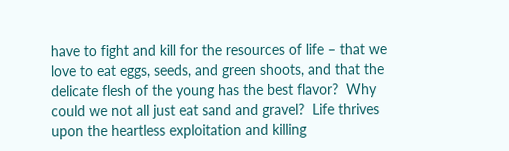have to fight and kill for the resources of life – that we love to eat eggs, seeds, and green shoots, and that the delicate flesh of the young has the best flavor?  Why could we not all just eat sand and gravel?  Life thrives upon the heartless exploitation and killing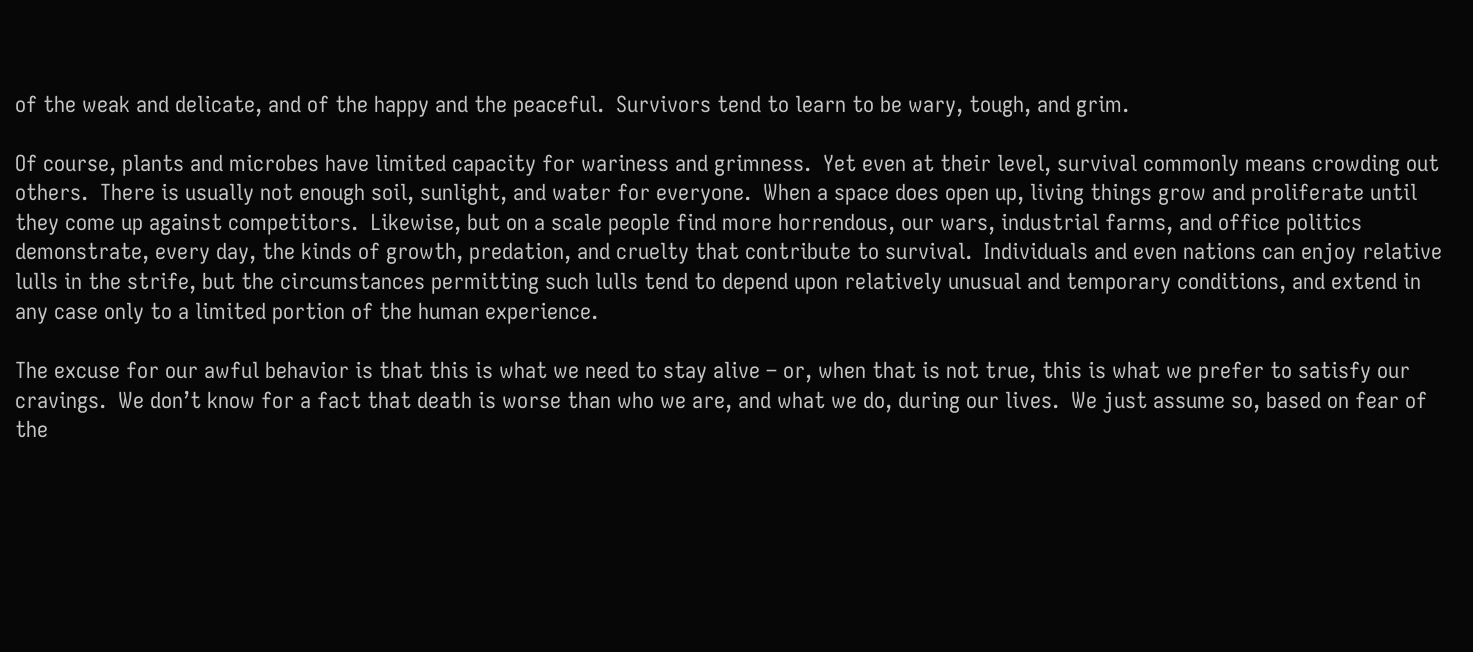of the weak and delicate, and of the happy and the peaceful.  Survivors tend to learn to be wary, tough, and grim.

Of course, plants and microbes have limited capacity for wariness and grimness.  Yet even at their level, survival commonly means crowding out others.  There is usually not enough soil, sunlight, and water for everyone.  When a space does open up, living things grow and proliferate until they come up against competitors.  Likewise, but on a scale people find more horrendous, our wars, industrial farms, and office politics demonstrate, every day, the kinds of growth, predation, and cruelty that contribute to survival.  Individuals and even nations can enjoy relative lulls in the strife, but the circumstances permitting such lulls tend to depend upon relatively unusual and temporary conditions, and extend in any case only to a limited portion of the human experience.

The excuse for our awful behavior is that this is what we need to stay alive – or, when that is not true, this is what we prefer to satisfy our cravings.  We don’t know for a fact that death is worse than who we are, and what we do, during our lives.  We just assume so, based on fear of the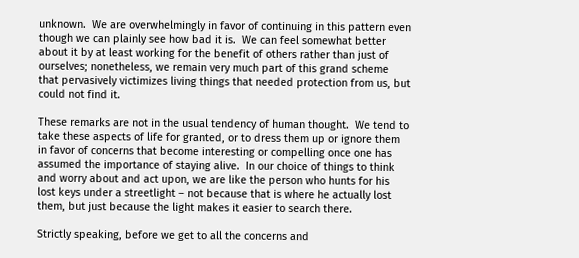unknown.  We are overwhelmingly in favor of continuing in this pattern even though we can plainly see how bad it is.  We can feel somewhat better about it by at least working for the benefit of others rather than just of ourselves; nonetheless, we remain very much part of this grand scheme that pervasively victimizes living things that needed protection from us, but could not find it.

These remarks are not in the usual tendency of human thought.  We tend to take these aspects of life for granted, or to dress them up or ignore them in favor of concerns that become interesting or compelling once one has assumed the importance of staying alive.  In our choice of things to think and worry about and act upon, we are like the person who hunts for his lost keys under a streetlight – not because that is where he actually lost them, but just because the light makes it easier to search there.

Strictly speaking, before we get to all the concerns and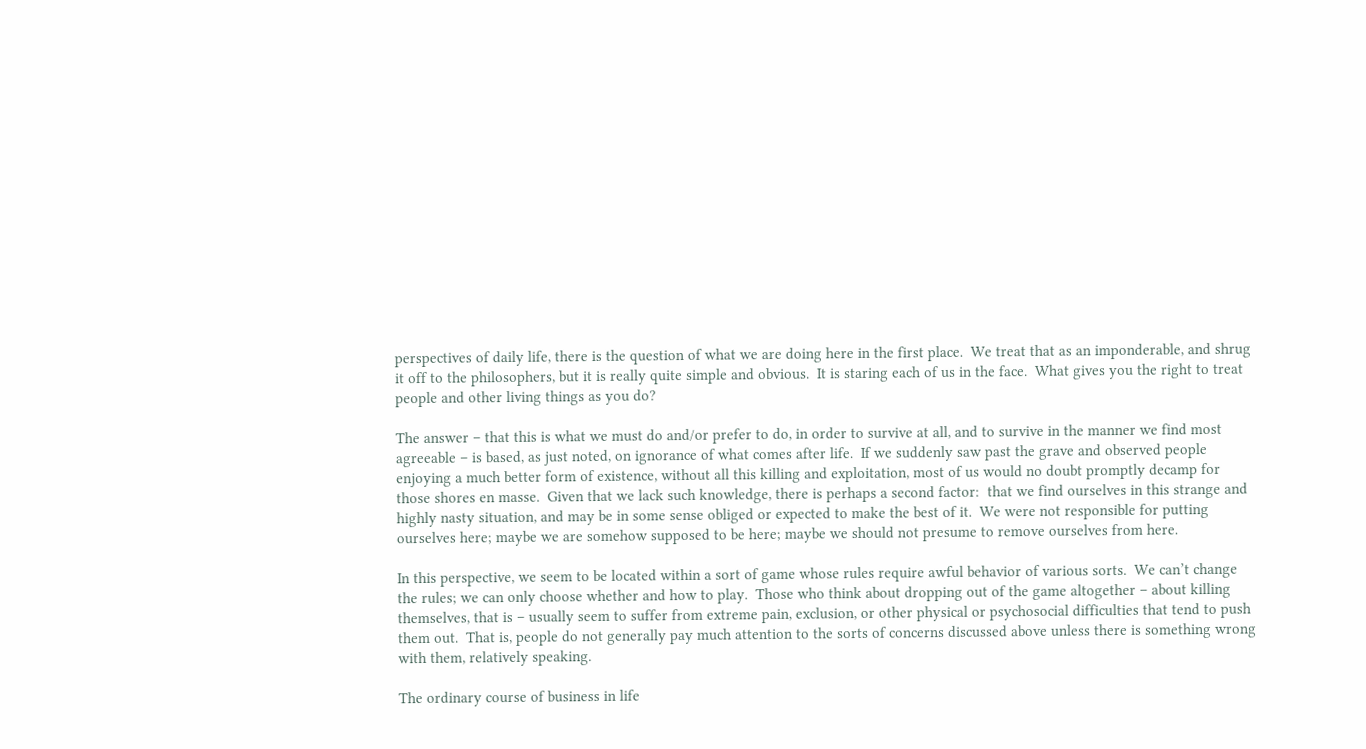perspectives of daily life, there is the question of what we are doing here in the first place.  We treat that as an imponderable, and shrug it off to the philosophers, but it is really quite simple and obvious.  It is staring each of us in the face.  What gives you the right to treat people and other living things as you do?

The answer – that this is what we must do and/or prefer to do, in order to survive at all, and to survive in the manner we find most agreeable – is based, as just noted, on ignorance of what comes after life.  If we suddenly saw past the grave and observed people enjoying a much better form of existence, without all this killing and exploitation, most of us would no doubt promptly decamp for those shores en masse.  Given that we lack such knowledge, there is perhaps a second factor:  that we find ourselves in this strange and highly nasty situation, and may be in some sense obliged or expected to make the best of it.  We were not responsible for putting ourselves here; maybe we are somehow supposed to be here; maybe we should not presume to remove ourselves from here.

In this perspective, we seem to be located within a sort of game whose rules require awful behavior of various sorts.  We can’t change the rules; we can only choose whether and how to play.  Those who think about dropping out of the game altogether – about killing themselves, that is – usually seem to suffer from extreme pain, exclusion, or other physical or psychosocial difficulties that tend to push them out.  That is, people do not generally pay much attention to the sorts of concerns discussed above unless there is something wrong with them, relatively speaking.

The ordinary course of business in life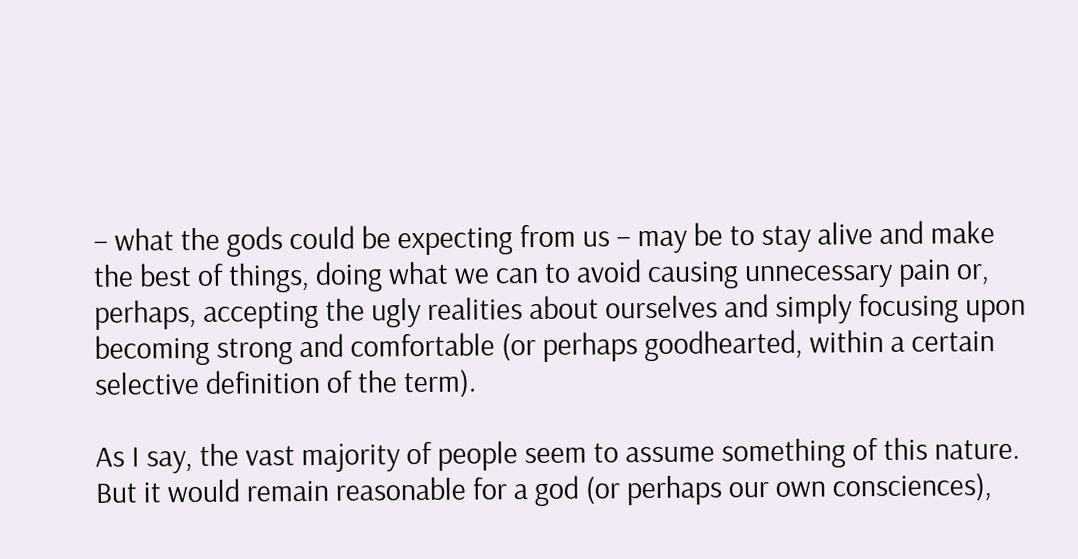– what the gods could be expecting from us – may be to stay alive and make the best of things, doing what we can to avoid causing unnecessary pain or, perhaps, accepting the ugly realities about ourselves and simply focusing upon becoming strong and comfortable (or perhaps goodhearted, within a certain selective definition of the term).

As I say, the vast majority of people seem to assume something of this nature.  But it would remain reasonable for a god (or perhaps our own consciences),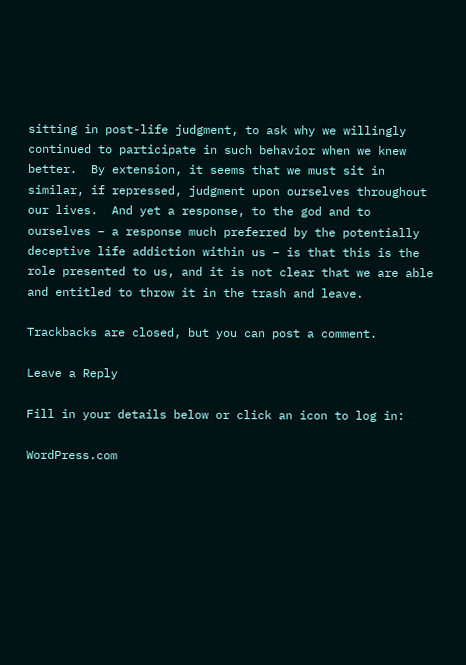sitting in post-life judgment, to ask why we willingly continued to participate in such behavior when we knew better.  By extension, it seems that we must sit in similar, if repressed, judgment upon ourselves throughout our lives.  And yet a response, to the god and to ourselves – a response much preferred by the potentially deceptive life addiction within us – is that this is the role presented to us, and it is not clear that we are able and entitled to throw it in the trash and leave.

Trackbacks are closed, but you can post a comment.

Leave a Reply

Fill in your details below or click an icon to log in:

WordPress.com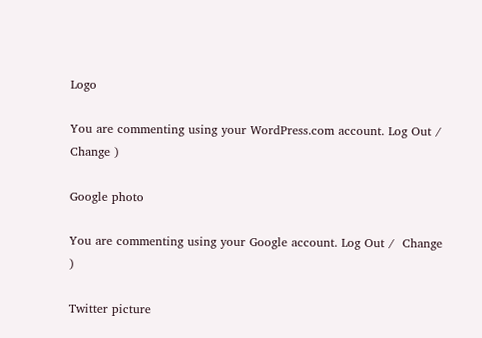Logo

You are commenting using your WordPress.com account. Log Out /  Change )

Google photo

You are commenting using your Google account. Log Out /  Change )

Twitter picture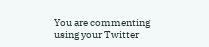You are commenting using your Twitter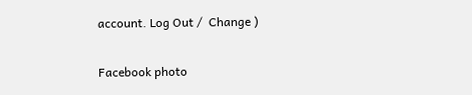account. Log Out /  Change )

Facebook photo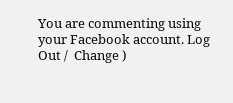You are commenting using your Facebook account. Log Out /  Change )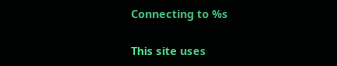Connecting to %s

This site uses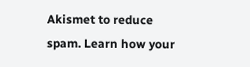Akismet to reduce spam. Learn how your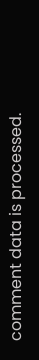comment data is processed.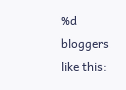%d bloggers like this: